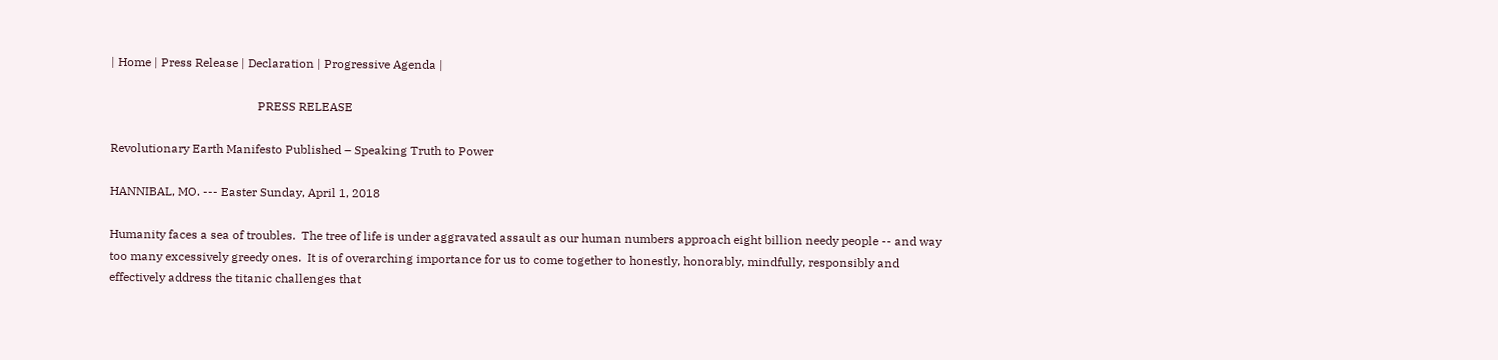| Home | Press Release | Declaration | Progressive Agenda |

                                                 PRESS RELEASE

Revolutionary Earth Manifesto Published – Speaking Truth to Power

HANNIBAL, MO. --- Easter Sunday, April 1, 2018

Humanity faces a sea of troubles.  The tree of life is under aggravated assault as our human numbers approach eight billion needy people -- and way too many excessively greedy ones.  It is of overarching importance for us to come together to honestly, honorably, mindfully, responsibly and effectively address the titanic challenges that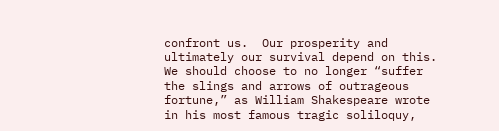confront us.  Our prosperity and ultimately our survival depend on this.  We should choose to no longer “suffer the slings and arrows of outrageous fortune,” as William Shakespeare wrote in his most famous tragic soliloquy,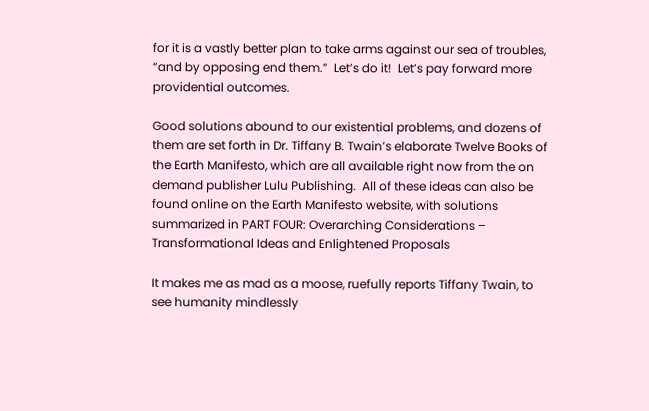for it is a vastly better plan to take arms against our sea of troubles, “and by opposing end them.”  Let’s do it!  Let’s pay forward more providential outcomes.

Good solutions abound to our existential problems, and dozens of them are set forth in Dr. Tiffany B. Twain’s elaborate Twelve Books of the Earth Manifesto, which are all available right now from the on demand publisher Lulu Publishing.  All of these ideas can also be found online on the Earth Manifesto website, with solutions summarized in PART FOUR: Overarching Considerations – Transformational Ideas and Enlightened Proposals

It makes me as mad as a moose, ruefully reports Tiffany Twain, to see humanity mindlessly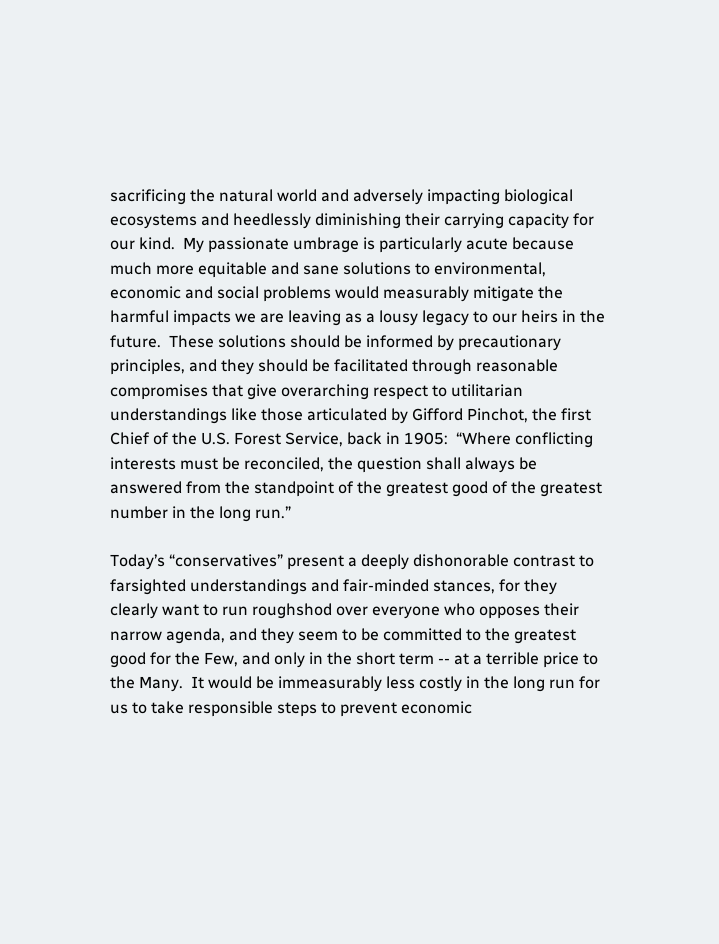sacrificing the natural world and adversely impacting biological ecosystems and heedlessly diminishing their carrying capacity for our kind.  My passionate umbrage is particularly acute because much more equitable and sane solutions to environmental, economic and social problems would measurably mitigate the harmful impacts we are leaving as a lousy legacy to our heirs in the future.  These solutions should be informed by precautionary principles, and they should be facilitated through reasonable compromises that give overarching respect to utilitarian understandings like those articulated by Gifford Pinchot, the first Chief of the U.S. Forest Service, back in 1905:  “Where conflicting interests must be reconciled, the question shall always be answered from the standpoint of the greatest good of the greatest number in the long run.”

Today’s “conservatives” present a deeply dishonorable contrast to farsighted understandings and fair-minded stances, for they clearly want to run roughshod over everyone who opposes their narrow agenda, and they seem to be committed to the greatest good for the Few, and only in the short term -- at a terrible price to the Many.  It would be immeasurably less costly in the long run for us to take responsible steps to prevent economic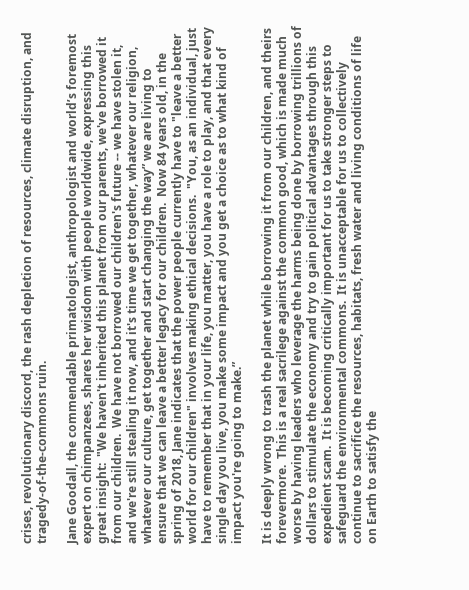crises, revolutionary discord, the rash depletion of resources, climate disruption, and tragedy-of-the-commons ruin.

Jane Goodall, the commendable primatologist, anthropologist and world’s foremost expert on chimpanzees, shares her wisdom with people worldwide, expressing this great insight:  "We haven't inherited this planet from our parents, we've borrowed it from our children.  We have not borrowed our children's future -- we have stolen it, and we're still stealing it now, and it's time we get together, whatever our religion, whatever our culture, get together and start changing the way” we are living to ensure that we can leave a better legacy for our children.  Now 84 years old, in the spring of 2018, Jane indicates that the power people currently have to "leave a better world for our children" involves making ethical decisions.  "You, as an individual, just have to remember that in your life, you matter, you have a role to play, and that every single day you live, you make some impact and you get a choice as to what kind of impact you're going to make.”

It is deeply wrong to trash the planet while borrowing it from our children, and theirs forevermore.  This is a real sacrilege against the common good, which is made much worse by having leaders who leverage the harms being done by borrowing trillions of dollars to stimulate the economy and try to gain political advantages through this expedient scam.  It is becoming critically important for us to take stronger steps to safeguard the environmental commons.  It is unacceptable for us to collectively continue to sacrifice the resources, habitats, fresh water and living conditions of life on Earth to satisfy the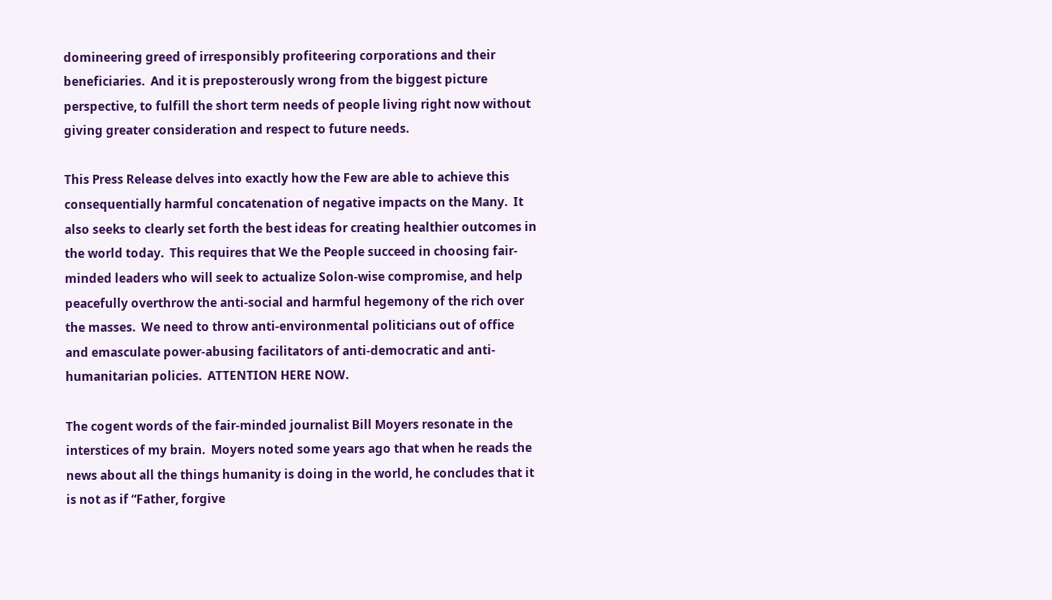domineering greed of irresponsibly profiteering corporations and their beneficiaries.  And it is preposterously wrong from the biggest picture perspective, to fulfill the short term needs of people living right now without giving greater consideration and respect to future needs.

This Press Release delves into exactly how the Few are able to achieve this consequentially harmful concatenation of negative impacts on the Many.  It also seeks to clearly set forth the best ideas for creating healthier outcomes in the world today.  This requires that We the People succeed in choosing fair-minded leaders who will seek to actualize Solon-wise compromise, and help peacefully overthrow the anti-social and harmful hegemony of the rich over the masses.  We need to throw anti-environmental politicians out of office and emasculate power-abusing facilitators of anti-democratic and anti-humanitarian policies.  ATTENTION HERE NOW.

The cogent words of the fair-minded journalist Bill Moyers resonate in the interstices of my brain.  Moyers noted some years ago that when he reads the news about all the things humanity is doing in the world, he concludes that it is not as if “Father, forgive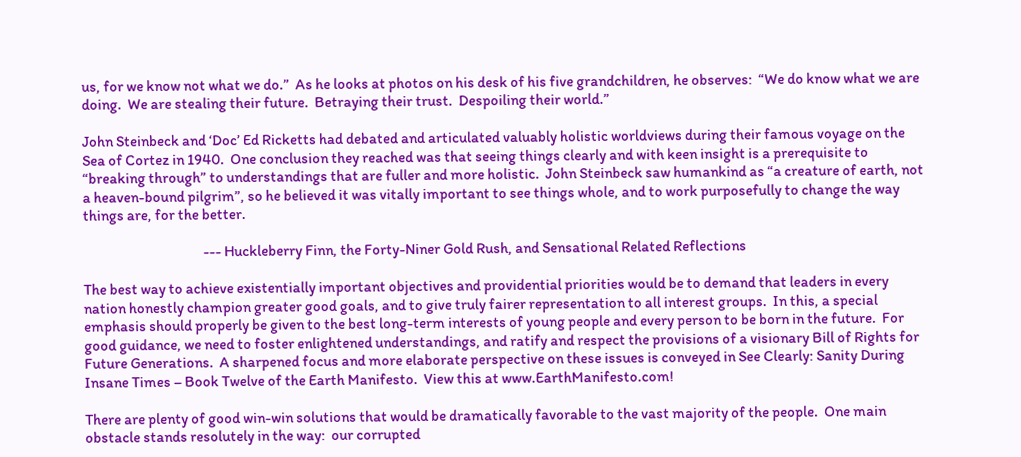us, for we know not what we do.”  As he looks at photos on his desk of his five grandchildren, he observes:  “We do know what we are doing.  We are stealing their future.  Betraying their trust.  Despoiling their world.”

John Steinbeck and ‘Doc’ Ed Ricketts had debated and articulated valuably holistic worldviews during their famous voyage on the Sea of Cortez in 1940.  One conclusion they reached was that seeing things clearly and with keen insight is a prerequisite to “breaking through” to understandings that are fuller and more holistic.  John Steinbeck saw humankind as “a creature of earth, not a heaven-bound pilgrim”, so he believed it was vitally important to see things whole, and to work purposefully to change the way things are, for the better.

                                        --- Huckleberry Finn, the Forty-Niner Gold Rush, and Sensational Related Reflections

The best way to achieve existentially important objectives and providential priorities would be to demand that leaders in every nation honestly champion greater good goals, and to give truly fairer representation to all interest groups.  In this, a special emphasis should properly be given to the best long-term interests of young people and every person to be born in the future.  For good guidance, we need to foster enlightened understandings, and ratify and respect the provisions of a visionary Bill of Rights for Future Generations.  A sharpened focus and more elaborate perspective on these issues is conveyed in See Clearly: Sanity During Insane Times – Book Twelve of the Earth Manifesto.  View this at www.EarthManifesto.com!

There are plenty of good win-win solutions that would be dramatically favorable to the vast majority of the people.  One main obstacle stands resolutely in the way:  our corrupted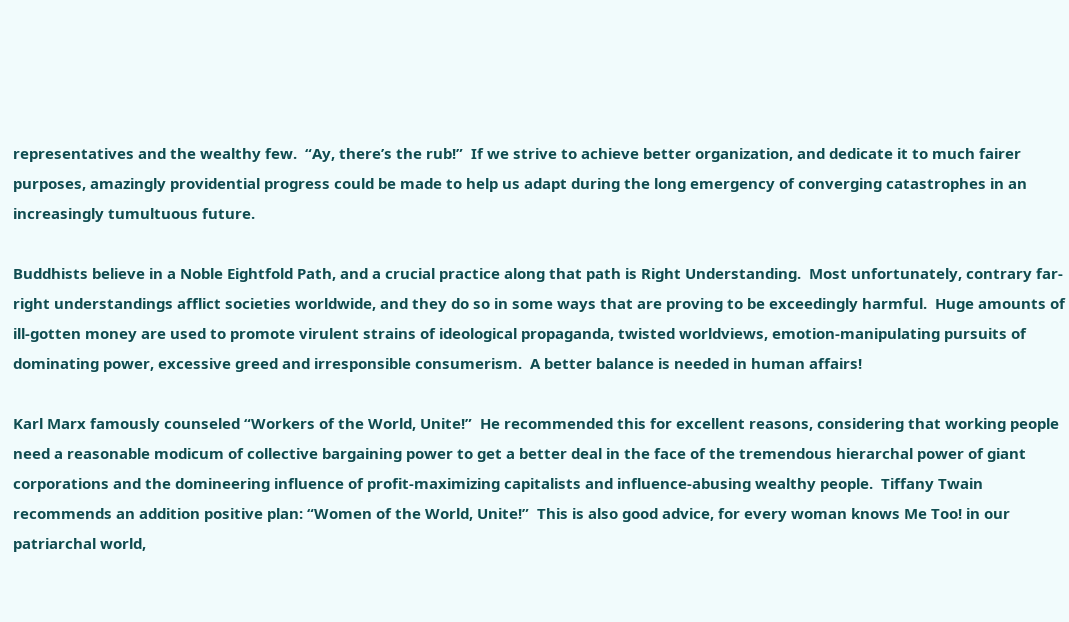representatives and the wealthy few.  “Ay, there’s the rub!”  If we strive to achieve better organization, and dedicate it to much fairer purposes, amazingly providential progress could be made to help us adapt during the long emergency of converging catastrophes in an increasingly tumultuous future.

Buddhists believe in a Noble Eightfold Path, and a crucial practice along that path is Right Understanding.  Most unfortunately, contrary far-right understandings afflict societies worldwide, and they do so in some ways that are proving to be exceedingly harmful.  Huge amounts of ill-gotten money are used to promote virulent strains of ideological propaganda, twisted worldviews, emotion-manipulating pursuits of dominating power, excessive greed and irresponsible consumerism.  A better balance is needed in human affairs!

Karl Marx famously counseled “Workers of the World, Unite!”  He recommended this for excellent reasons, considering that working people need a reasonable modicum of collective bargaining power to get a better deal in the face of the tremendous hierarchal power of giant corporations and the domineering influence of profit-maximizing capitalists and influence-abusing wealthy people.  Tiffany Twain recommends an addition positive plan: “Women of the World, Unite!”  This is also good advice, for every woman knows Me Too! in our patriarchal world,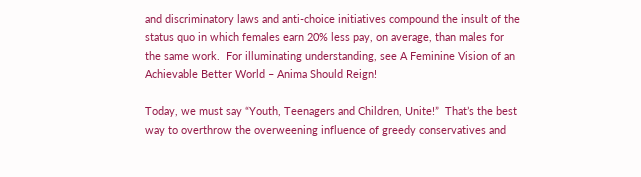and discriminatory laws and anti-choice initiatives compound the insult of the status quo in which females earn 20% less pay, on average, than males for the same work.  For illuminating understanding, see A Feminine Vision of an Achievable Better World – Anima Should Reign!

Today, we must say “Youth, Teenagers and Children, Unite!”  That’s the best way to overthrow the overweening influence of greedy conservatives and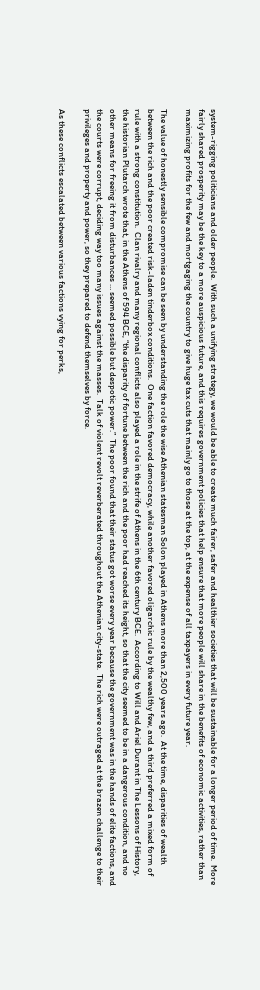system-rigging politicians and older people.  With such a unifying strategy, we would be able to create much fairer, safer and healthier societies that will be sustainable for a longer period of time.  More fairly shared prosperity may be the key to a more auspicious future, and this requires government policies that help ensure that more people will share in the benefits of economic activities, rather than maximizing profits for the few and mortgaging the country to give huge tax cuts that mainly go to those at the top, at the expense of all taxpayers in every future year.

The value of honestly sensible compromise can be seen by understanding the role the wise Athenian statesman Solon played in Athens more than 2,500 years ago.  At the time, disparities of wealth between the rich and the poor created risk-laden tinderbox conditions.  One faction favored democracy, while another favored oligarchic rule by the wealthy few, and a third preferred a mixed form of rule with a strong constitution.  Clan rivalry and many regional conflicts also played a role in the strife of Athens in the 6th century BCE.  According to Will and Ariel Durant in The Lessons of History, the historian Plutarch wrote that, in the Athens of 594 BCE, “the disparity of fortune between the rich and the poor had reached its height, so that the city seemed to be in a dangerous condition, and no other means for freeing it from disturbances … seemed possible but despotic power.”  The poor found that their status got worse every year because the government was in the hands of elite factions, and the courts were corrupt, deciding way too many issues against the masses.  Talk of violent revolt reverberated throughout the Athenian city-state.  The rich were outraged at the brazen challenge to their privileges and property and power, so they prepared to defend themselves by force.

As these conflicts escalated between various factions vying for perks,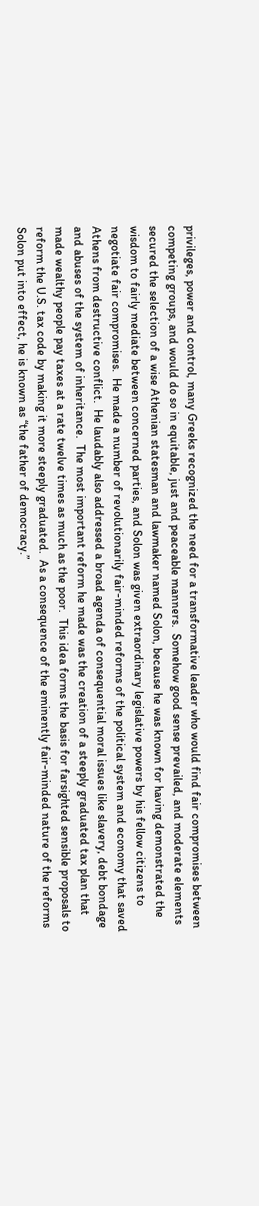privileges, power and control, many Greeks recognized the need for a transformative leader who would find fair compromises between competing groups, and would do so in equitable, just and peaceable manners.  Somehow good sense prevailed, and moderate elements secured the selection of a wise Athenian statesman and lawmaker named Solon, because he was known for having demonstrated the wisdom to fairly mediate between concerned parties, and Solon was given extraordinary legislative powers by his fellow citizens to negotiate fair compromises.  He made a number of revolutionarily fair-minded reforms of the political system and economy that saved Athens from destructive conflict.  He laudably also addressed a broad agenda of consequential moral issues like slavery, debt bondage and abuses of the system of inheritance.  The most important reform he made was the creation of a steeply graduated tax plan that made wealthy people pay taxes at a rate twelve times as much as the poor.  This idea forms the basis for farsighted sensible proposals to reform the U.S. tax code by making it more steeply graduated.  As a consequence of the eminently fair-minded nature of the reforms Solon put into effect, he is known as “the father of democracy.”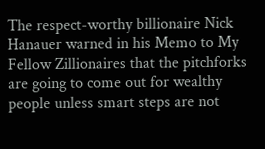The respect-worthy billionaire Nick Hanauer warned in his Memo to My Fellow Zillionaires that the pitchforks are going to come out for wealthy people unless smart steps are not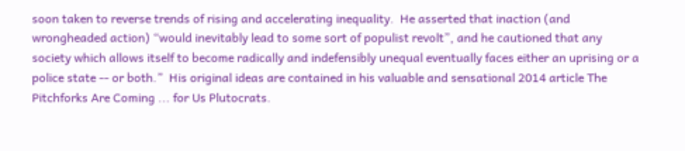soon taken to reverse trends of rising and accelerating inequality.  He asserted that inaction (and wrongheaded action) “would inevitably lead to some sort of populist revolt”, and he cautioned that any society which allows itself to become radically and indefensibly unequal eventually faces either an uprising or a police state -- or both.”  His original ideas are contained in his valuable and sensational 2014 article The Pitchforks Are Coming ... for Us Plutocrats.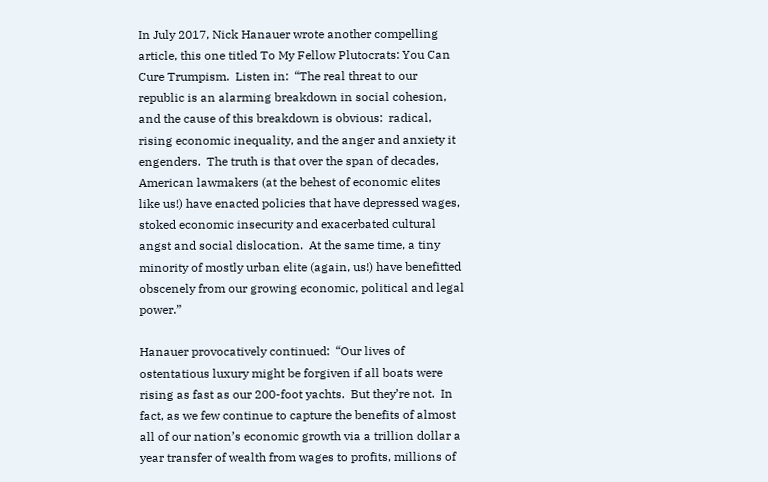In July 2017, Nick Hanauer wrote another compelling article, this one titled To My Fellow Plutocrats: You Can Cure Trumpism.  Listen in:  “The real threat to our republic is an alarming breakdown in social cohesion, and the cause of this breakdown is obvious:  radical, rising economic inequality, and the anger and anxiety it engenders.  The truth is that over the span of decades, American lawmakers (at the behest of economic elites like us!) have enacted policies that have depressed wages, stoked economic insecurity and exacerbated cultural angst and social dislocation.  At the same time, a tiny minority of mostly urban elite (again, us!) have benefitted obscenely from our growing economic, political and legal power.”

Hanauer provocatively continued:  “Our lives of ostentatious luxury might be forgiven if all boats were rising as fast as our 200-foot yachts.  But they’re not.  In fact, as we few continue to capture the benefits of almost all of our nation’s economic growth via a trillion dollar a year transfer of wealth from wages to profits, millions of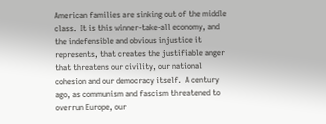American families are sinking out of the middle class.  It is this winner-take-all economy, and the indefensible and obvious injustice it represents, that creates the justifiable anger that threatens our civility, our national cohesion and our democracy itself.  A century ago, as communism and fascism threatened to overrun Europe, our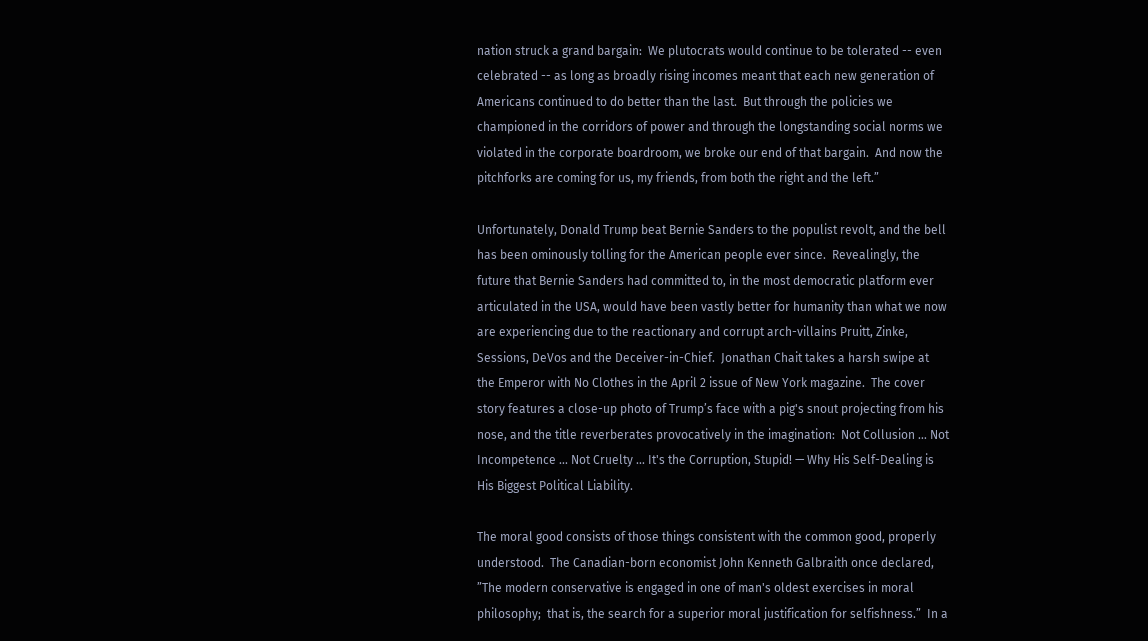nation struck a grand bargain:  We plutocrats would continue to be tolerated -- even celebrated -- as long as broadly rising incomes meant that each new generation of Americans continued to do better than the last.  But through the policies we championed in the corridors of power and through the longstanding social norms we violated in the corporate boardroom, we broke our end of that bargain.  And now the pitchforks are coming for us, my friends, from both the right and the left.”

Unfortunately, Donald Trump beat Bernie Sanders to the populist revolt, and the bell has been ominously tolling for the American people ever since.  Revealingly, the future that Bernie Sanders had committed to, in the most democratic platform ever articulated in the USA, would have been vastly better for humanity than what we now are experiencing due to the reactionary and corrupt arch-villains Pruitt, Zinke, Sessions, DeVos and the Deceiver-in-Chief.  Jonathan Chait takes a harsh swipe at the Emperor with No Clothes in the April 2 issue of New York magazine.  The cover story features a close-up photo of Trump’s face with a pig's snout projecting from his nose, and the title reverberates provocatively in the imagination:  Not Collusion … Not Incompetence ... Not Cruelty ... It's the Corruption, Stupid! — Why His Self-Dealing is His Biggest Political Liability.

The moral good consists of those things consistent with the common good, properly understood.  The Canadian-born economist John Kenneth Galbraith once declared, ”The modern conservative is engaged in one of man's oldest exercises in moral philosophy;  that is, the search for a superior moral justification for selfishness.”  In a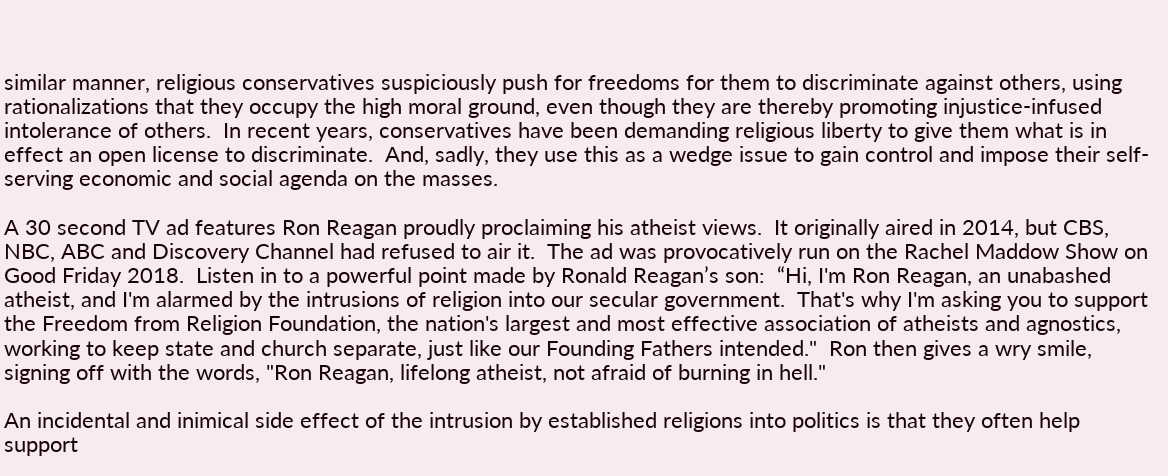similar manner, religious conservatives suspiciously push for freedoms for them to discriminate against others, using rationalizations that they occupy the high moral ground, even though they are thereby promoting injustice-infused intolerance of others.  In recent years, conservatives have been demanding religious liberty to give them what is in effect an open license to discriminate.  And, sadly, they use this as a wedge issue to gain control and impose their self-serving economic and social agenda on the masses.

A 30 second TV ad features Ron Reagan proudly proclaiming his atheist views.  It originally aired in 2014, but CBS, NBC, ABC and Discovery Channel had refused to air it.  The ad was provocatively run on the Rachel Maddow Show on Good Friday 2018.  Listen in to a powerful point made by Ronald Reagan’s son:  “Hi, I'm Ron Reagan, an unabashed atheist, and I'm alarmed by the intrusions of religion into our secular government.  That's why I'm asking you to support the Freedom from Religion Foundation, the nation's largest and most effective association of atheists and agnostics, working to keep state and church separate, just like our Founding Fathers intended."  Ron then gives a wry smile, signing off with the words, "Ron Reagan, lifelong atheist, not afraid of burning in hell."

An incidental and inimical side effect of the intrusion by established religions into politics is that they often help support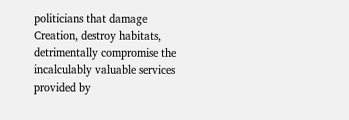politicians that damage Creation, destroy habitats, detrimentally compromise the incalculably valuable services provided by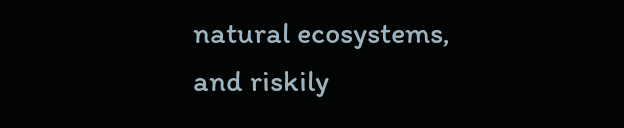natural ecosystems, and riskily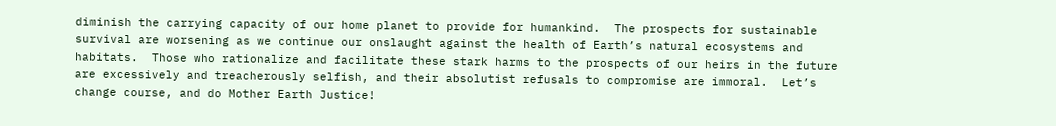diminish the carrying capacity of our home planet to provide for humankind.  The prospects for sustainable survival are worsening as we continue our onslaught against the health of Earth’s natural ecosystems and habitats.  Those who rationalize and facilitate these stark harms to the prospects of our heirs in the future are excessively and treacherously selfish, and their absolutist refusals to compromise are immoral.  Let’s change course, and do Mother Earth Justice!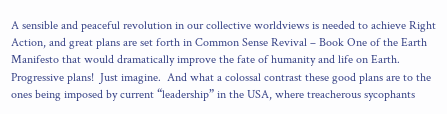A sensible and peaceful revolution in our collective worldviews is needed to achieve Right Action, and great plans are set forth in Common Sense Revival – Book One of the Earth Manifesto that would dramatically improve the fate of humanity and life on Earth.  Progressive plans!  Just imagine.  And what a colossal contrast these good plans are to the ones being imposed by current “leadership” in the USA, where treacherous sycophants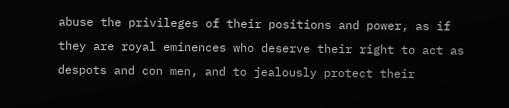abuse the privileges of their positions and power, as if they are royal eminences who deserve their right to act as despots and con men, and to jealously protect their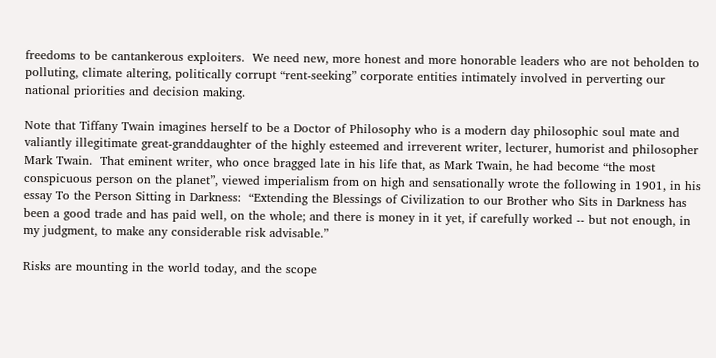freedoms to be cantankerous exploiters.  We need new, more honest and more honorable leaders who are not beholden to polluting, climate altering, politically corrupt “rent-seeking” corporate entities intimately involved in perverting our national priorities and decision making.

Note that Tiffany Twain imagines herself to be a Doctor of Philosophy who is a modern day philosophic soul mate and valiantly illegitimate great-granddaughter of the highly esteemed and irreverent writer, lecturer, humorist and philosopher Mark Twain.  That eminent writer, who once bragged late in his life that, as Mark Twain, he had become “the most conspicuous person on the planet”, viewed imperialism from on high and sensationally wrote the following in 1901, in his essay To the Person Sitting in Darkness:  “Extending the Blessings of Civilization to our Brother who Sits in Darkness has been a good trade and has paid well, on the whole; and there is money in it yet, if carefully worked -- but not enough, in my judgment, to make any considerable risk advisable.”

Risks are mounting in the world today, and the scope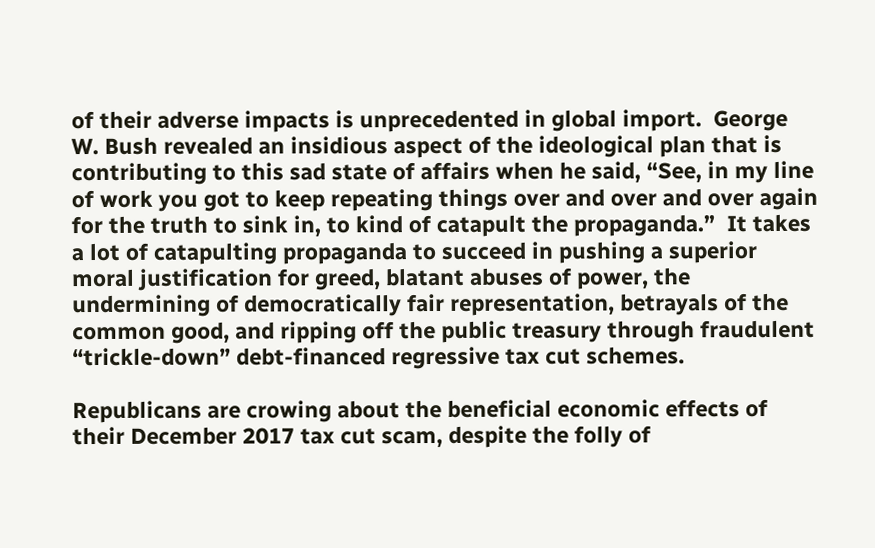of their adverse impacts is unprecedented in global import.  George W. Bush revealed an insidious aspect of the ideological plan that is contributing to this sad state of affairs when he said, “See, in my line of work you got to keep repeating things over and over and over again for the truth to sink in, to kind of catapult the propaganda.”  It takes a lot of catapulting propaganda to succeed in pushing a superior moral justification for greed, blatant abuses of power, the undermining of democratically fair representation, betrayals of the common good, and ripping off the public treasury through fraudulent “trickle-down” debt-financed regressive tax cut schemes.

Republicans are crowing about the beneficial economic effects of their December 2017 tax cut scam, despite the folly of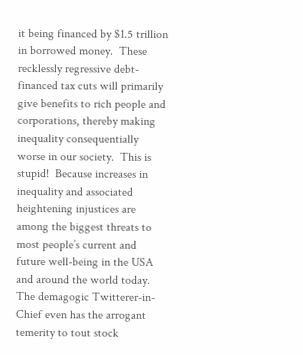it being financed by $1.5 trillion in borrowed money.  These recklessly regressive debt-financed tax cuts will primarily give benefits to rich people and corporations, thereby making inequality consequentially worse in our society.  This is stupid!  Because increases in inequality and associated heightening injustices are among the biggest threats to most people’s current and future well-being in the USA and around the world today.  The demagogic Twitterer-in-Chief even has the arrogant temerity to tout stock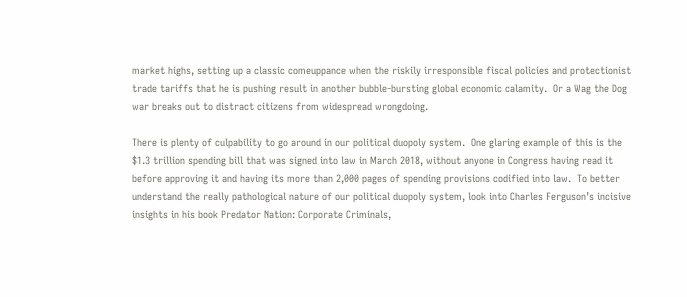market highs, setting up a classic comeuppance when the riskily irresponsible fiscal policies and protectionist trade tariffs that he is pushing result in another bubble-bursting global economic calamity.  Or a Wag the Dog war breaks out to distract citizens from widespread wrongdoing.

There is plenty of culpability to go around in our political duopoly system.  One glaring example of this is the $1.3 trillion spending bill that was signed into law in March 2018, without anyone in Congress having read it before approving it and having its more than 2,000 pages of spending provisions codified into law.  To better understand the really pathological nature of our political duopoly system, look into Charles Ferguson’s incisive insights in his book Predator Nation: Corporate Criminals,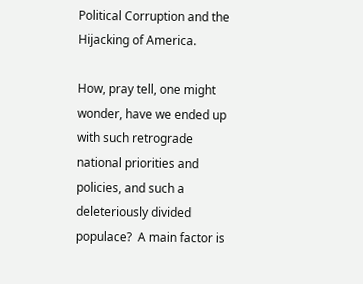Political Corruption and the Hijacking of America.

How, pray tell, one might wonder, have we ended up with such retrograde national priorities and policies, and such a deleteriously divided populace?  A main factor is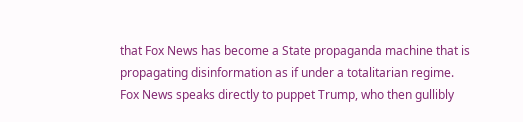that Fox News has become a State propaganda machine that is propagating disinformation as if under a totalitarian regime.  Fox News speaks directly to puppet Trump, who then gullibly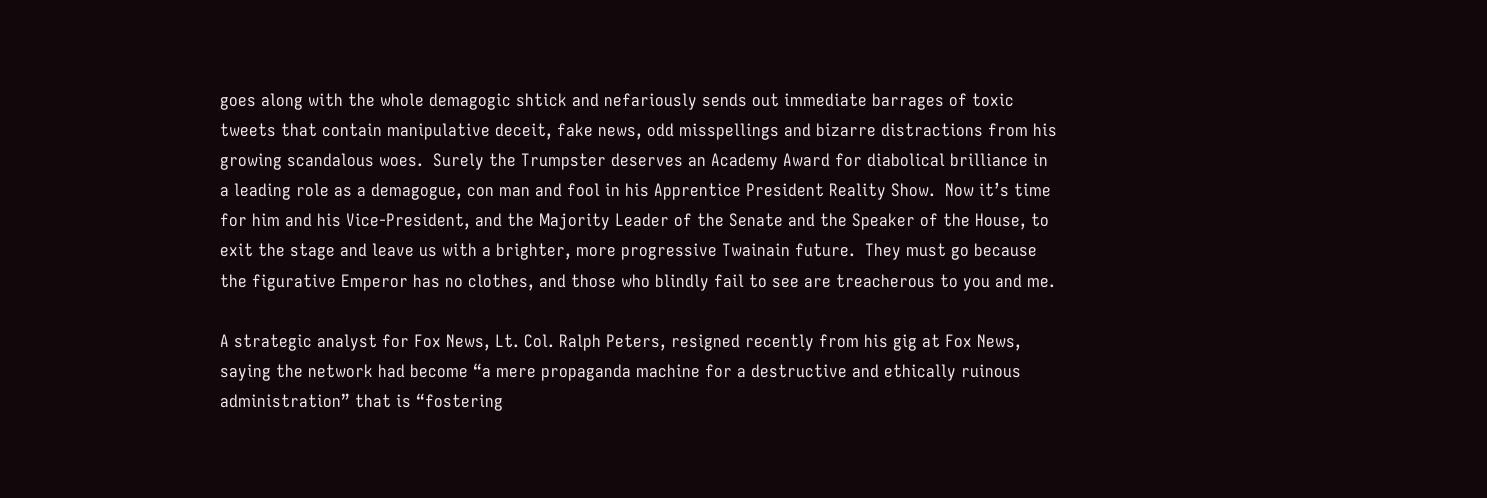goes along with the whole demagogic shtick and nefariously sends out immediate barrages of toxic tweets that contain manipulative deceit, fake news, odd misspellings and bizarre distractions from his growing scandalous woes.  Surely the Trumpster deserves an Academy Award for diabolical brilliance in a leading role as a demagogue, con man and fool in his Apprentice President Reality Show.  Now it’s time for him and his Vice-President, and the Majority Leader of the Senate and the Speaker of the House, to exit the stage and leave us with a brighter, more progressive Twainain future.  They must go because the figurative Emperor has no clothes, and those who blindly fail to see are treacherous to you and me.

A strategic analyst for Fox News, Lt. Col. Ralph Peters, resigned recently from his gig at Fox News, saying the network had become “a mere propaganda machine for a destructive and ethically ruinous administration” that is “fostering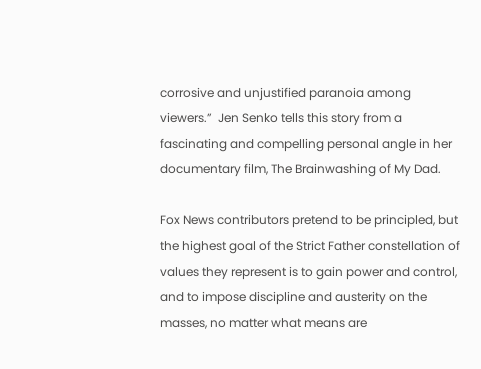corrosive and unjustified paranoia among viewers.”  Jen Senko tells this story from a fascinating and compelling personal angle in her documentary film, The Brainwashing of My Dad.

Fox News contributors pretend to be principled, but the highest goal of the Strict Father constellation of values they represent is to gain power and control, and to impose discipline and austerity on the masses, no matter what means are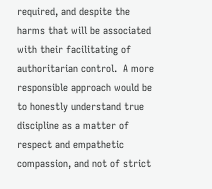required, and despite the harms that will be associated with their facilitating of authoritarian control.  A more responsible approach would be to honestly understand true discipline as a matter of respect and empathetic compassion, and not of strict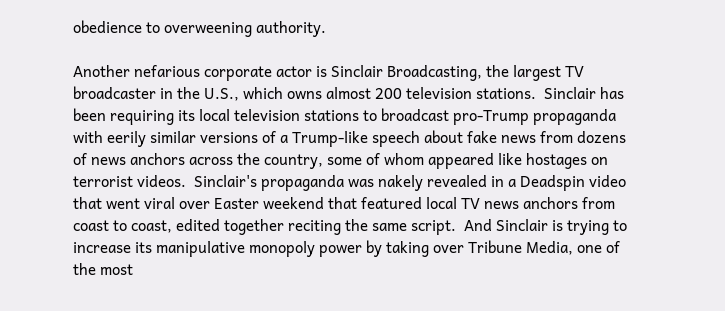obedience to overweening authority.

Another nefarious corporate actor is Sinclair Broadcasting, the largest TV broadcaster in the U.S., which owns almost 200 television stations.  Sinclair has been requiring its local television stations to broadcast pro-Trump propaganda with eerily similar versions of a Trump-like speech about fake news from dozens of news anchors across the country, some of whom appeared like hostages on terrorist videos.  Sinclair's propaganda was nakely revealed in a Deadspin video that went viral over Easter weekend that featured local TV news anchors from coast to coast, edited together reciting the same script.  And Sinclair is trying to increase its manipulative monopoly power by taking over Tribune Media, one of the most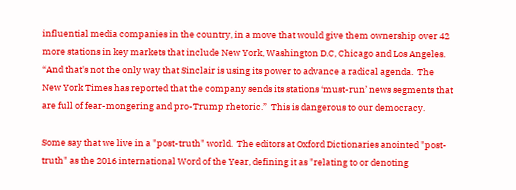influential media companies in the country, in a move that would give them ownership over 42 more stations in key markets that include New York, Washington D.C, Chicago and Los Angeles.  “And that's not the only way that Sinclair is using its power to advance a radical agenda.  The New York Times has reported that the company sends its stations ‘must-run’ news segments that are full of fear-mongering and pro-Trump rhetoric.”  This is dangerous to our democracy.

Some say that we live in a "post-truth" world.  The editors at Oxford Dictionaries anointed "post-truth" as the 2016 international Word of the Year, defining it as "relating to or denoting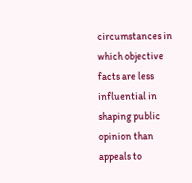circumstances in which objective facts are less influential in shaping public opinion than appeals to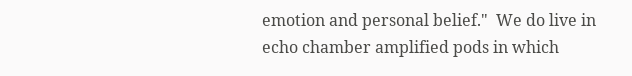emotion and personal belief."  We do live in echo chamber amplified pods in which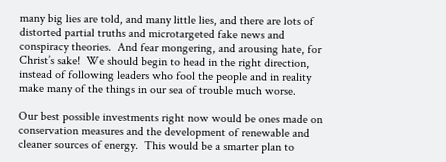many big lies are told, and many little lies, and there are lots of distorted partial truths and microtargeted fake news and conspiracy theories.  And fear mongering, and arousing hate, for Christ’s sake!  We should begin to head in the right direction, instead of following leaders who fool the people and in reality make many of the things in our sea of trouble much worse.

Our best possible investments right now would be ones made on conservation measures and the development of renewable and cleaner sources of energy.  This would be a smarter plan to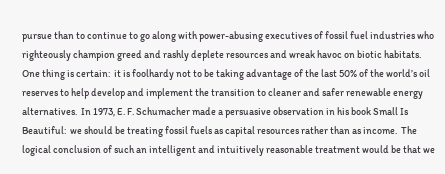pursue than to continue to go along with power-abusing executives of fossil fuel industries who righteously champion greed and rashly deplete resources and wreak havoc on biotic habitats.  One thing is certain:  it is foolhardy not to be taking advantage of the last 50% of the world’s oil reserves to help develop and implement the transition to cleaner and safer renewable energy alternatives.  In 1973, E. F. Schumacher made a persuasive observation in his book Small Is Beautiful:  we should be treating fossil fuels as capital resources rather than as income.  The logical conclusion of such an intelligent and intuitively reasonable treatment would be that we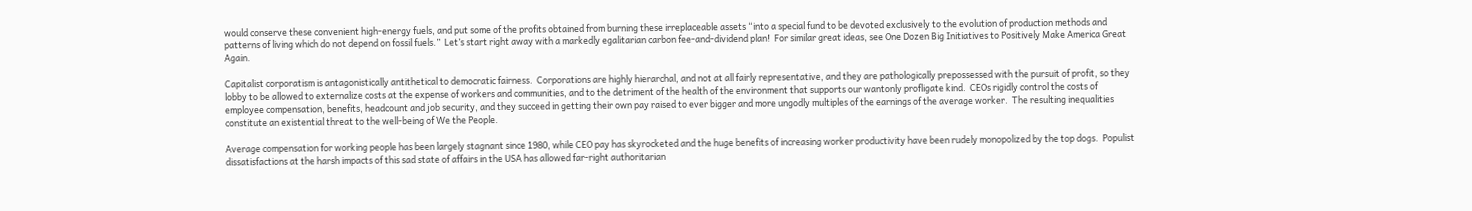would conserve these convenient high-energy fuels, and put some of the profits obtained from burning these irreplaceable assets “into a special fund to be devoted exclusively to the evolution of production methods and patterns of living which do not depend on fossil fuels.”  Let’s start right away with a markedly egalitarian carbon fee-and-dividend plan!  For similar great ideas, see One Dozen Big Initiatives to Positively Make America Great Again.

Capitalist corporatism is antagonistically antithetical to democratic fairness.  Corporations are highly hierarchal, and not at all fairly representative, and they are pathologically prepossessed with the pursuit of profit, so they lobby to be allowed to externalize costs at the expense of workers and communities, and to the detriment of the health of the environment that supports our wantonly profligate kind.  CEOs rigidly control the costs of employee compensation, benefits, headcount and job security, and they succeed in getting their own pay raised to ever bigger and more ungodly multiples of the earnings of the average worker.  The resulting inequalities constitute an existential threat to the well-being of We the People.

Average compensation for working people has been largely stagnant since 1980, while CEO pay has skyrocketed and the huge benefits of increasing worker productivity have been rudely monopolized by the top dogs.  Populist dissatisfactions at the harsh impacts of this sad state of affairs in the USA has allowed far-right authoritarian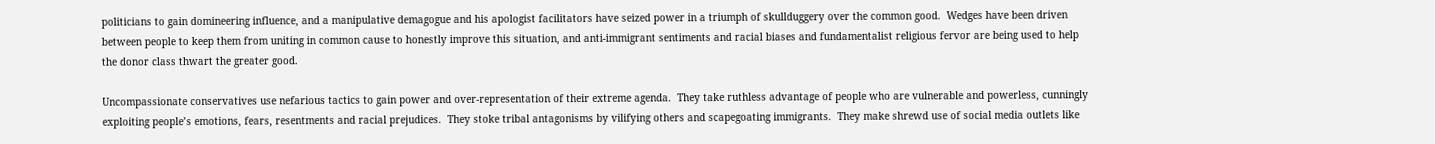politicians to gain domineering influence, and a manipulative demagogue and his apologist facilitators have seized power in a triumph of skullduggery over the common good.  Wedges have been driven between people to keep them from uniting in common cause to honestly improve this situation, and anti-immigrant sentiments and racial biases and fundamentalist religious fervor are being used to help the donor class thwart the greater good.

Uncompassionate conservatives use nefarious tactics to gain power and over-representation of their extreme agenda.  They take ruthless advantage of people who are vulnerable and powerless, cunningly exploiting people’s emotions, fears, resentments and racial prejudices.  They stoke tribal antagonisms by vilifying others and scapegoating immigrants.  They make shrewd use of social media outlets like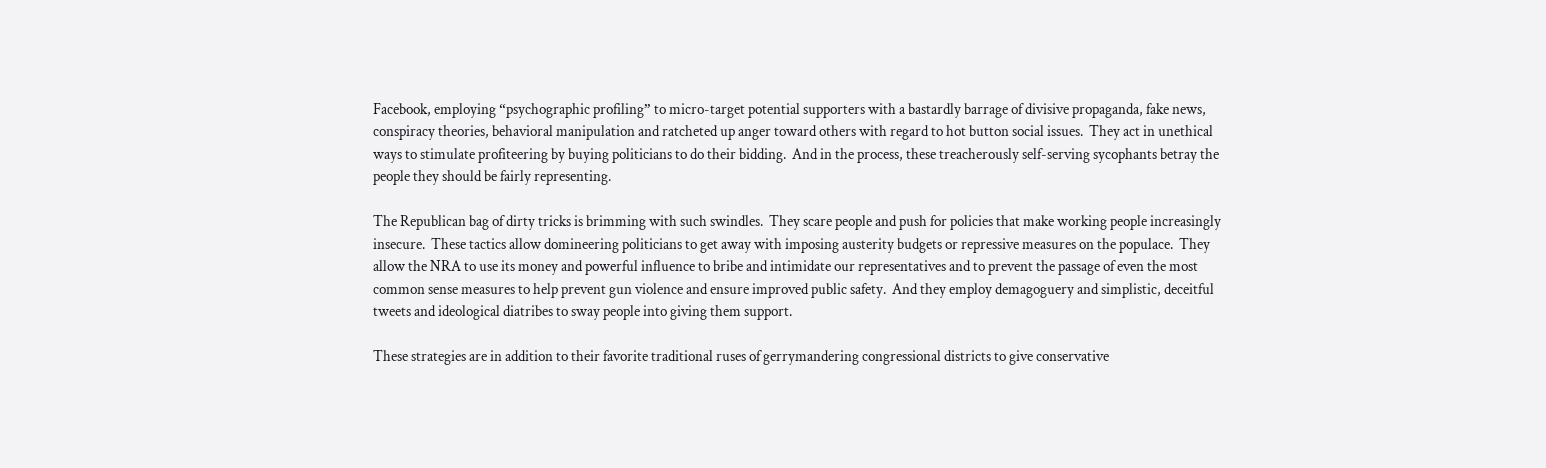Facebook, employing “psychographic profiling” to micro-target potential supporters with a bastardly barrage of divisive propaganda, fake news, conspiracy theories, behavioral manipulation and ratcheted up anger toward others with regard to hot button social issues.  They act in unethical ways to stimulate profiteering by buying politicians to do their bidding.  And in the process, these treacherously self-serving sycophants betray the people they should be fairly representing.

The Republican bag of dirty tricks is brimming with such swindles.  They scare people and push for policies that make working people increasingly insecure.  These tactics allow domineering politicians to get away with imposing austerity budgets or repressive measures on the populace.  They allow the NRA to use its money and powerful influence to bribe and intimidate our representatives and to prevent the passage of even the most common sense measures to help prevent gun violence and ensure improved public safety.  And they employ demagoguery and simplistic, deceitful tweets and ideological diatribes to sway people into giving them support.

These strategies are in addition to their favorite traditional ruses of gerrymandering congressional districts to give conservative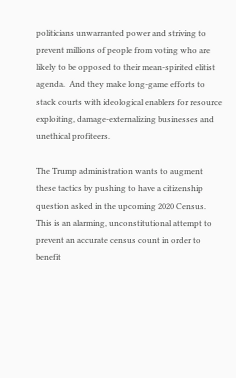politicians unwarranted power and striving to prevent millions of people from voting who are likely to be opposed to their mean-spirited elitist agenda.  And they make long-game efforts to stack courts with ideological enablers for resource exploiting, damage-externalizing businesses and unethical profiteers.

The Trump administration wants to augment these tactics by pushing to have a citizenship question asked in the upcoming 2020 Census.  This is an alarming, unconstitutional attempt to prevent an accurate census count in order to benefit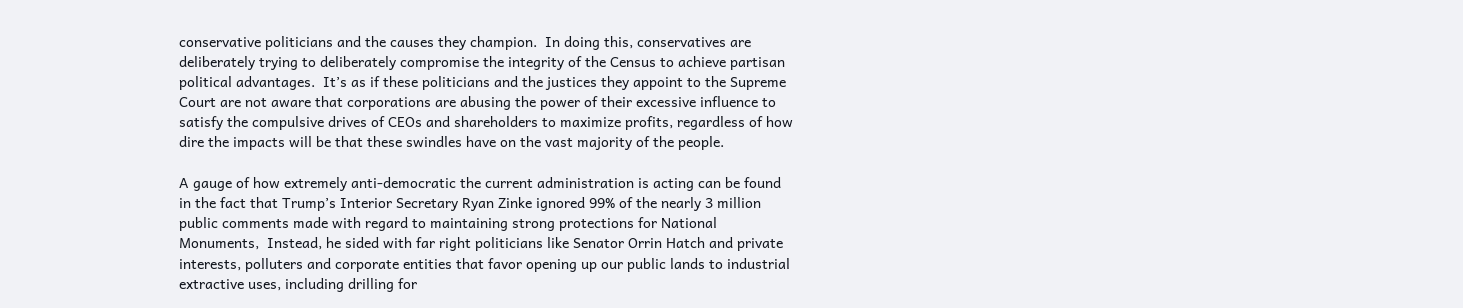conservative politicians and the causes they champion.  In doing this, conservatives are deliberately trying to deliberately compromise the integrity of the Census to achieve partisan political advantages.  It’s as if these politicians and the justices they appoint to the Supreme Court are not aware that corporations are abusing the power of their excessive influence to satisfy the compulsive drives of CEOs and shareholders to maximize profits, regardless of how dire the impacts will be that these swindles have on the vast majority of the people.

A gauge of how extremely anti-democratic the current administration is acting can be found in the fact that Trump’s Interior Secretary Ryan Zinke ignored 99% of the nearly 3 million public comments made with regard to maintaining strong protections for National Monuments,  Instead, he sided with far right politicians like Senator Orrin Hatch and private interests, polluters and corporate entities that favor opening up our public lands to industrial extractive uses, including drilling for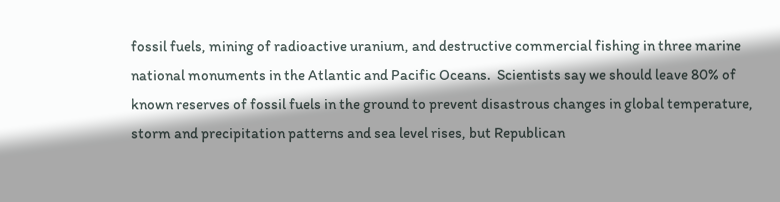fossil fuels, mining of radioactive uranium, and destructive commercial fishing in three marine national monuments in the Atlantic and Pacific Oceans.  Scientists say we should leave 80% of known reserves of fossil fuels in the ground to prevent disastrous changes in global temperature, storm and precipitation patterns and sea level rises, but Republican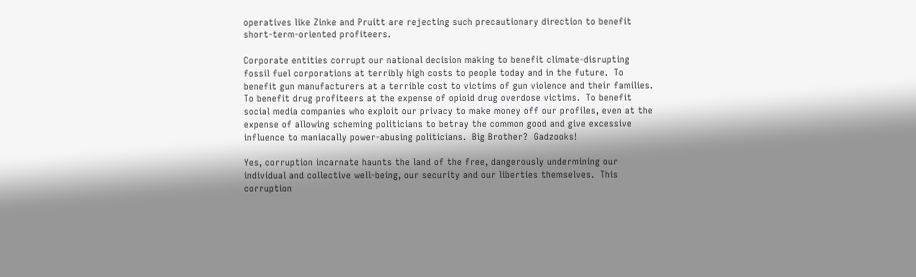operatives like Zinke and Pruitt are rejecting such precautionary direction to benefit short-term-oriented profiteers.

Corporate entities corrupt our national decision making to benefit climate-disrupting fossil fuel corporations at terribly high costs to people today and in the future.  To benefit gun manufacturers at a terrible cost to victims of gun violence and their families.  To benefit drug profiteers at the expense of opioid drug overdose victims.  To benefit social media companies who exploit our privacy to make money off our profiles, even at the expense of allowing scheming politicians to betray the common good and give excessive influence to maniacally power-abusing politicians.  Big Brother?  Gadzooks!

Yes, corruption incarnate haunts the land of the free, dangerously undermining our individual and collective well-being, our security and our liberties themselves.  This corruption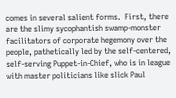comes in several salient forms.  First, there are the slimy sycophantish swamp-monster facilitators of corporate hegemony over the people, pathetically led by the self-centered, self-serving Puppet-in-Chief, who is in league with master politicians like slick Paul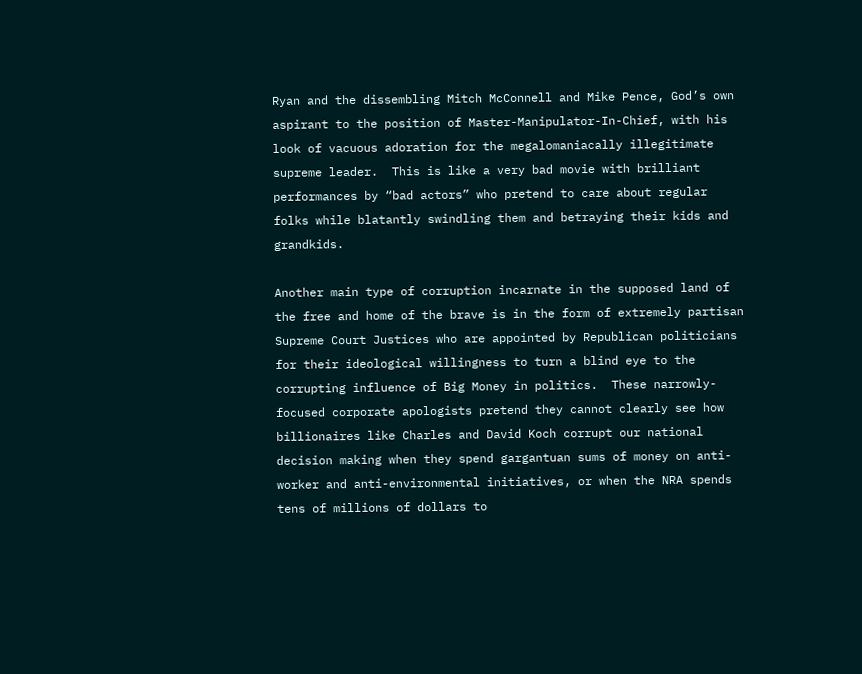Ryan and the dissembling Mitch McConnell and Mike Pence, God’s own aspirant to the position of Master-Manipulator-In-Chief, with his look of vacuous adoration for the megalomaniacally illegitimate supreme leader.  This is like a very bad movie with brilliant performances by “bad actors” who pretend to care about regular folks while blatantly swindling them and betraying their kids and grandkids.

Another main type of corruption incarnate in the supposed land of the free and home of the brave is in the form of extremely partisan Supreme Court Justices who are appointed by Republican politicians for their ideological willingness to turn a blind eye to the corrupting influence of Big Money in politics.  These narrowly-focused corporate apologists pretend they cannot clearly see how billionaires like Charles and David Koch corrupt our national decision making when they spend gargantuan sums of money on anti-worker and anti-environmental initiatives, or when the NRA spends tens of millions of dollars to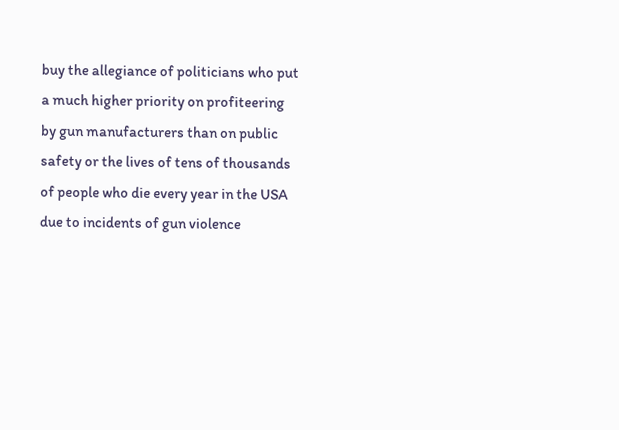buy the allegiance of politicians who put a much higher priority on profiteering by gun manufacturers than on public safety or the lives of tens of thousands of people who die every year in the USA due to incidents of gun violence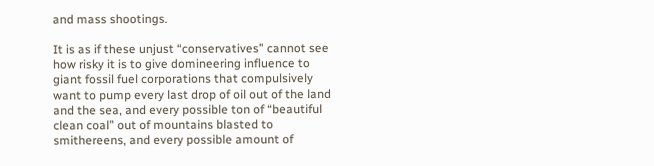and mass shootings.

It is as if these unjust “conservatives” cannot see how risky it is to give domineering influence to giant fossil fuel corporations that compulsively want to pump every last drop of oil out of the land and the sea, and every possible ton of “beautiful clean coal” out of mountains blasted to smithereens, and every possible amount of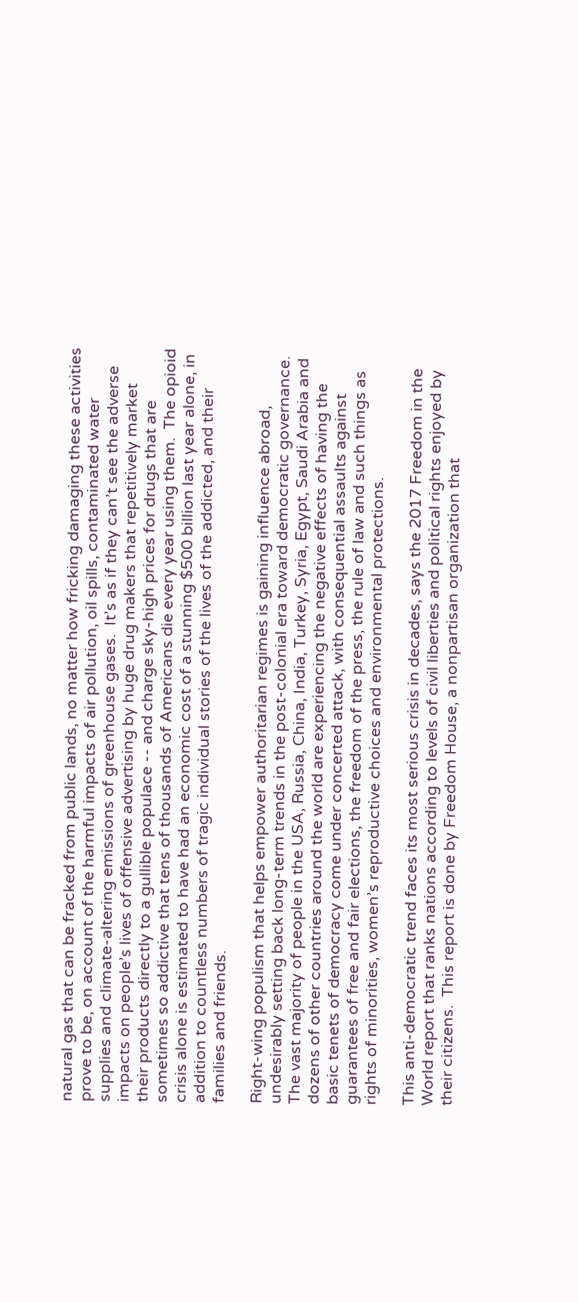natural gas that can be fracked from public lands, no matter how fricking damaging these activities prove to be, on account of the harmful impacts of air pollution, oil spills, contaminated water supplies and climate-altering emissions of greenhouse gases.  It’s as if they can’t see the adverse impacts on people’s lives of offensive advertising by huge drug makers that repetitively market their products directly to a gullible populace -- and charge sky-high prices for drugs that are sometimes so addictive that tens of thousands of Americans die every year using them.  The opioid crisis alone is estimated to have had an economic cost of a stunning $500 billion last year alone, in addition to countless numbers of tragic individual stories of the lives of the addicted, and their families and friends.

Right-wing populism that helps empower authoritarian regimes is gaining influence abroad, undesirably setting back long-term trends in the post-colonial era toward democratic governance.  The vast majority of people in the USA, Russia, China, India, Turkey, Syria, Egypt, Saudi Arabia and dozens of other countries around the world are experiencing the negative effects of having the basic tenets of democracy come under concerted attack, with consequential assaults against guarantees of free and fair elections, the freedom of the press, the rule of law and such things as rights of minorities, women’s reproductive choices and environmental protections.

This anti-democratic trend faces its most serious crisis in decades, says the 2017 Freedom in the World report that ranks nations according to levels of civil liberties and political rights enjoyed by their citizens.  This report is done by Freedom House, a nonpartisan organization that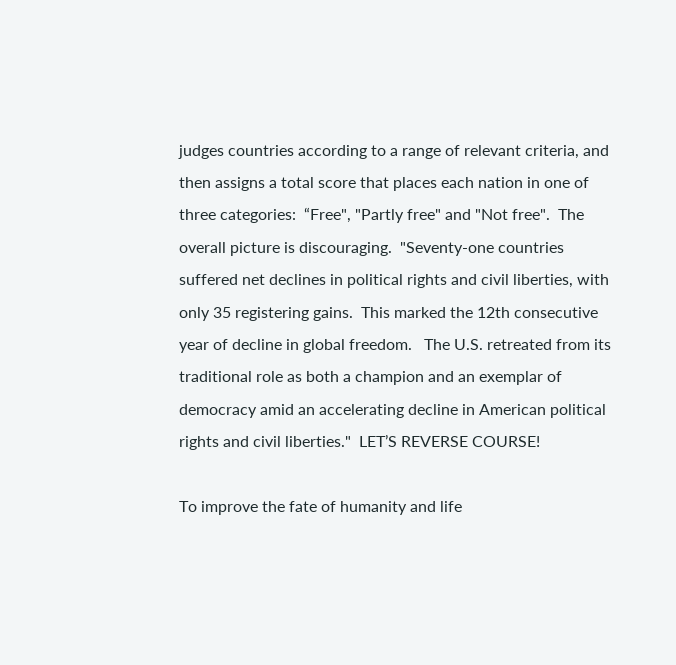judges countries according to a range of relevant criteria, and then assigns a total score that places each nation in one of three categories:  “Free", "Partly free" and "Not free".  The overall picture is discouraging.  "Seventy-one countries suffered net declines in political rights and civil liberties, with only 35 registering gains.  This marked the 12th consecutive year of decline in global freedom.   The U.S. retreated from its traditional role as both a champion and an exemplar of democracy amid an accelerating decline in American political rights and civil liberties."  LET’S REVERSE COURSE!

To improve the fate of humanity and life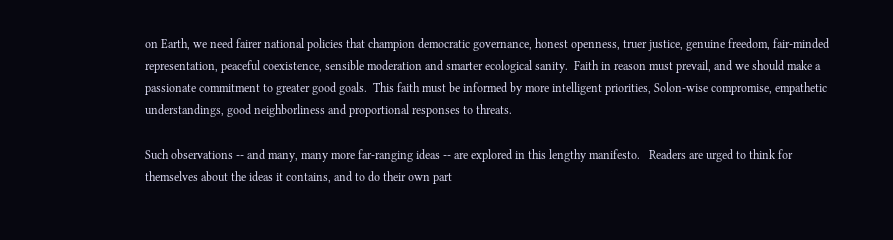on Earth, we need fairer national policies that champion democratic governance, honest openness, truer justice, genuine freedom, fair-minded representation, peaceful coexistence, sensible moderation and smarter ecological sanity.  Faith in reason must prevail, and we should make a passionate commitment to greater good goals.  This faith must be informed by more intelligent priorities, Solon-wise compromise, empathetic understandings, good neighborliness and proportional responses to threats.

Such observations -- and many, many more far-ranging ideas -- are explored in this lengthy manifesto.   Readers are urged to think for themselves about the ideas it contains, and to do their own part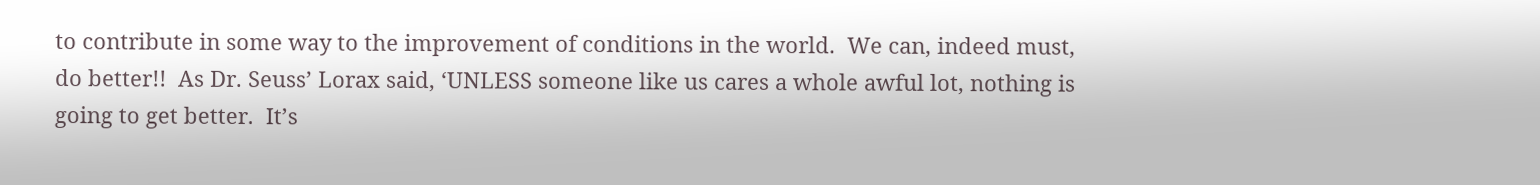to contribute in some way to the improvement of conditions in the world.  We can, indeed must, do better!!  As Dr. Seuss’ Lorax said, ‘UNLESS someone like us cares a whole awful lot, nothing is going to get better.  It’s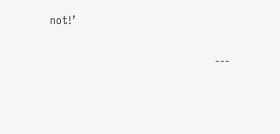not!’

                                                       ---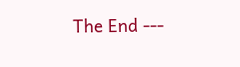The End ---